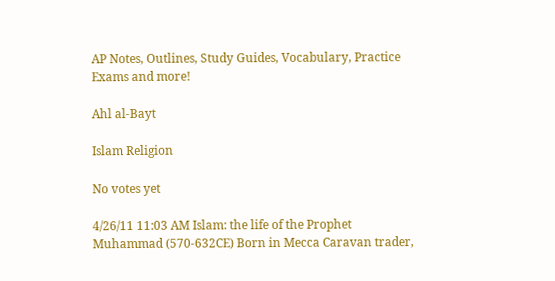AP Notes, Outlines, Study Guides, Vocabulary, Practice Exams and more!

Ahl al-Bayt

Islam Religion

No votes yet

4/26/11 11:03 AM Islam: the life of the Prophet Muhammad (570-632CE) Born in Mecca Caravan trader,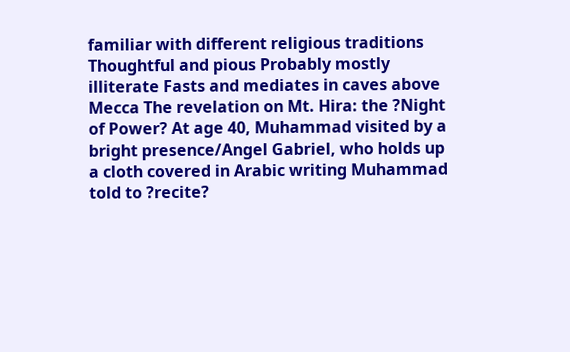familiar with different religious traditions Thoughtful and pious Probably mostly illiterate Fasts and mediates in caves above Mecca The revelation on Mt. Hira: the ?Night of Power? At age 40, Muhammad visited by a bright presence/Angel Gabriel, who holds up a cloth covered in Arabic writing Muhammad told to ?recite?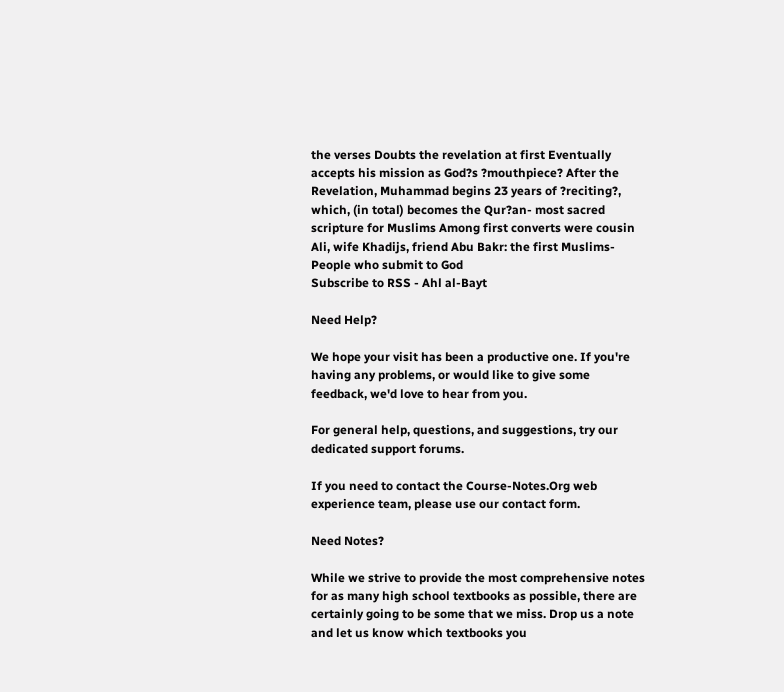the verses Doubts the revelation at first Eventually accepts his mission as God?s ?mouthpiece? After the Revelation, Muhammad begins 23 years of ?reciting?, which, (in total) becomes the Qur?an- most sacred scripture for Muslims Among first converts were cousin Ali, wife Khadijs, friend Abu Bakr: the first Muslims- People who submit to God
Subscribe to RSS - Ahl al-Bayt

Need Help?

We hope your visit has been a productive one. If you're having any problems, or would like to give some feedback, we'd love to hear from you.

For general help, questions, and suggestions, try our dedicated support forums.

If you need to contact the Course-Notes.Org web experience team, please use our contact form.

Need Notes?

While we strive to provide the most comprehensive notes for as many high school textbooks as possible, there are certainly going to be some that we miss. Drop us a note and let us know which textbooks you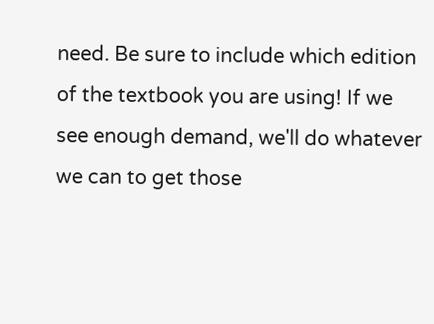need. Be sure to include which edition of the textbook you are using! If we see enough demand, we'll do whatever we can to get those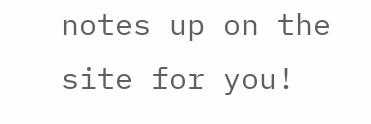notes up on the site for you!